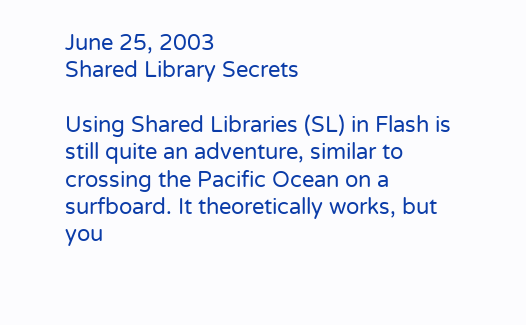June 25, 2003
Shared Library Secrets

Using Shared Libraries (SL) in Flash is still quite an adventure, similar to crossing the Pacific Ocean on a surfboard. It theoretically works, but you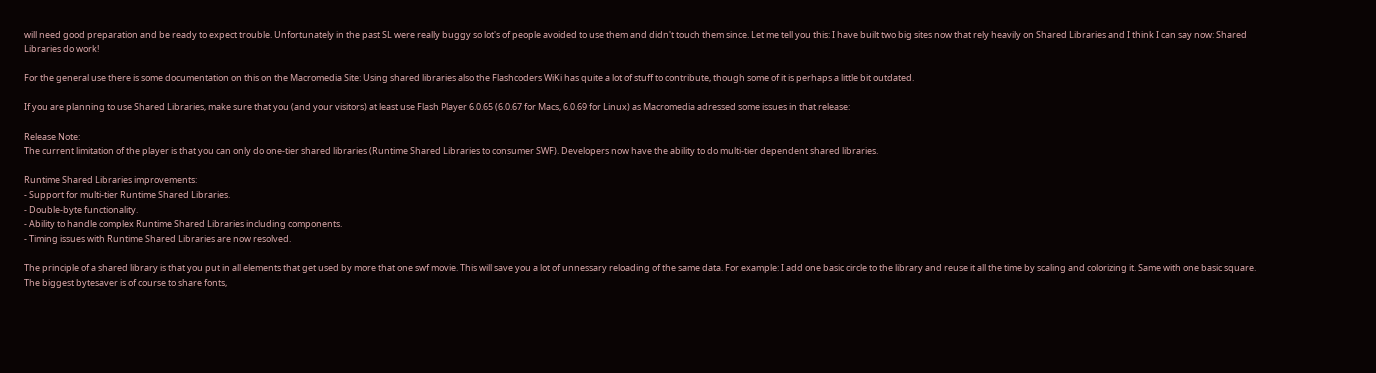will need good preparation and be ready to expect trouble. Unfortunately in the past SL were really buggy so lot's of people avoided to use them and didn't touch them since. Let me tell you this: I have built two big sites now that rely heavily on Shared Libraries and I think I can say now: Shared Libraries do work!

For the general use there is some documentation on this on the Macromedia Site: Using shared libraries also the Flashcoders WiKi has quite a lot of stuff to contribute, though some of it is perhaps a little bit outdated.

If you are planning to use Shared Libraries, make sure that you (and your visitors) at least use Flash Player 6.0.65 (6.0.67 for Macs, 6.0.69 for Linux) as Macromedia adressed some issues in that release:

Release Note:
The current limitation of the player is that you can only do one-tier shared libraries (Runtime Shared Libraries to consumer SWF). Developers now have the ability to do multi-tier dependent shared libraries.

Runtime Shared Libraries improvements:
- Support for multi-tier Runtime Shared Libraries.
- Double-byte functionality.
- Ability to handle complex Runtime Shared Libraries including components.
- Timing issues with Runtime Shared Libraries are now resolved.

The principle of a shared library is that you put in all elements that get used by more that one swf movie. This will save you a lot of unnessary reloading of the same data. For example: I add one basic circle to the library and reuse it all the time by scaling and colorizing it. Same with one basic square. The biggest bytesaver is of course to share fonts,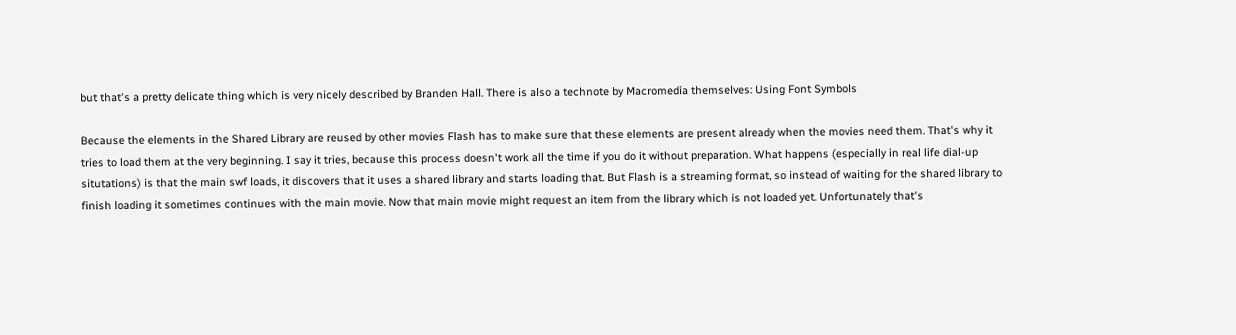but that's a pretty delicate thing which is very nicely described by Branden Hall. There is also a technote by Macromedia themselves: Using Font Symbols

Because the elements in the Shared Library are reused by other movies Flash has to make sure that these elements are present already when the movies need them. That's why it tries to load them at the very beginning. I say it tries, because this process doesn't work all the time if you do it without preparation. What happens (especially in real life dial-up situtations) is that the main swf loads, it discovers that it uses a shared library and starts loading that. But Flash is a streaming format, so instead of waiting for the shared library to finish loading it sometimes continues with the main movie. Now that main movie might request an item from the library which is not loaded yet. Unfortunately that's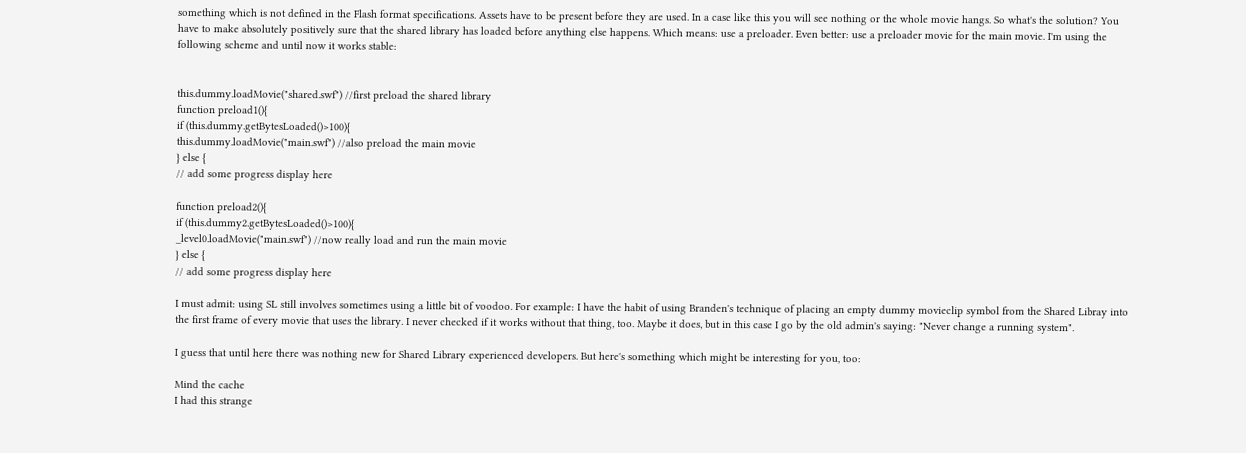something which is not defined in the Flash format specifications. Assets have to be present before they are used. In a case like this you will see nothing or the whole movie hangs. So what's the solution? You have to make absolutely positively sure that the shared library has loaded before anything else happens. Which means: use a preloader. Even better: use a preloader movie for the main movie. I'm using the following scheme and until now it works stable:


this.dummy.loadMovie("shared.swf") //first preload the shared library
function preload1(){
if (this.dummy.getBytesLoaded()>100){
this.dummy.loadMovie("main.swf") //also preload the main movie
} else {
// add some progress display here

function preload2(){
if (this.dummy2.getBytesLoaded()>100){
_level0.loadMovie("main.swf") //now really load and run the main movie
} else {
// add some progress display here

I must admit: using SL still involves sometimes using a little bit of voodoo. For example: I have the habit of using Branden's technique of placing an empty dummy movieclip symbol from the Shared Libray into the first frame of every movie that uses the library. I never checked if it works without that thing, too. Maybe it does, but in this case I go by the old admin's saying: "Never change a running system".

I guess that until here there was nothing new for Shared Library experienced developers. But here's something which might be interesting for you, too:

Mind the cache
I had this strange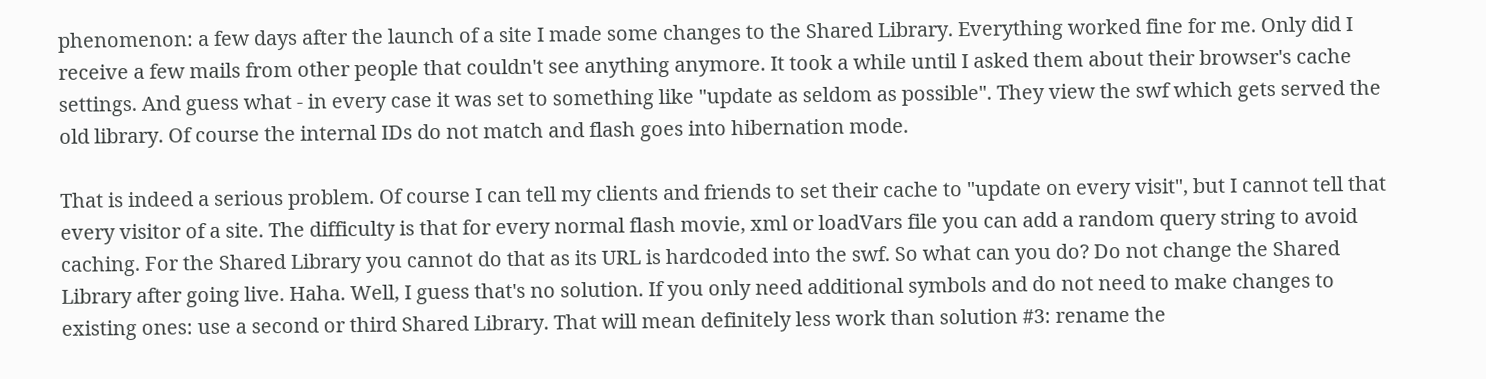phenomenon: a few days after the launch of a site I made some changes to the Shared Library. Everything worked fine for me. Only did I receive a few mails from other people that couldn't see anything anymore. It took a while until I asked them about their browser's cache settings. And guess what - in every case it was set to something like "update as seldom as possible". They view the swf which gets served the old library. Of course the internal IDs do not match and flash goes into hibernation mode.

That is indeed a serious problem. Of course I can tell my clients and friends to set their cache to "update on every visit", but I cannot tell that every visitor of a site. The difficulty is that for every normal flash movie, xml or loadVars file you can add a random query string to avoid caching. For the Shared Library you cannot do that as its URL is hardcoded into the swf. So what can you do? Do not change the Shared Library after going live. Haha. Well, I guess that's no solution. If you only need additional symbols and do not need to make changes to existing ones: use a second or third Shared Library. That will mean definitely less work than solution #3: rename the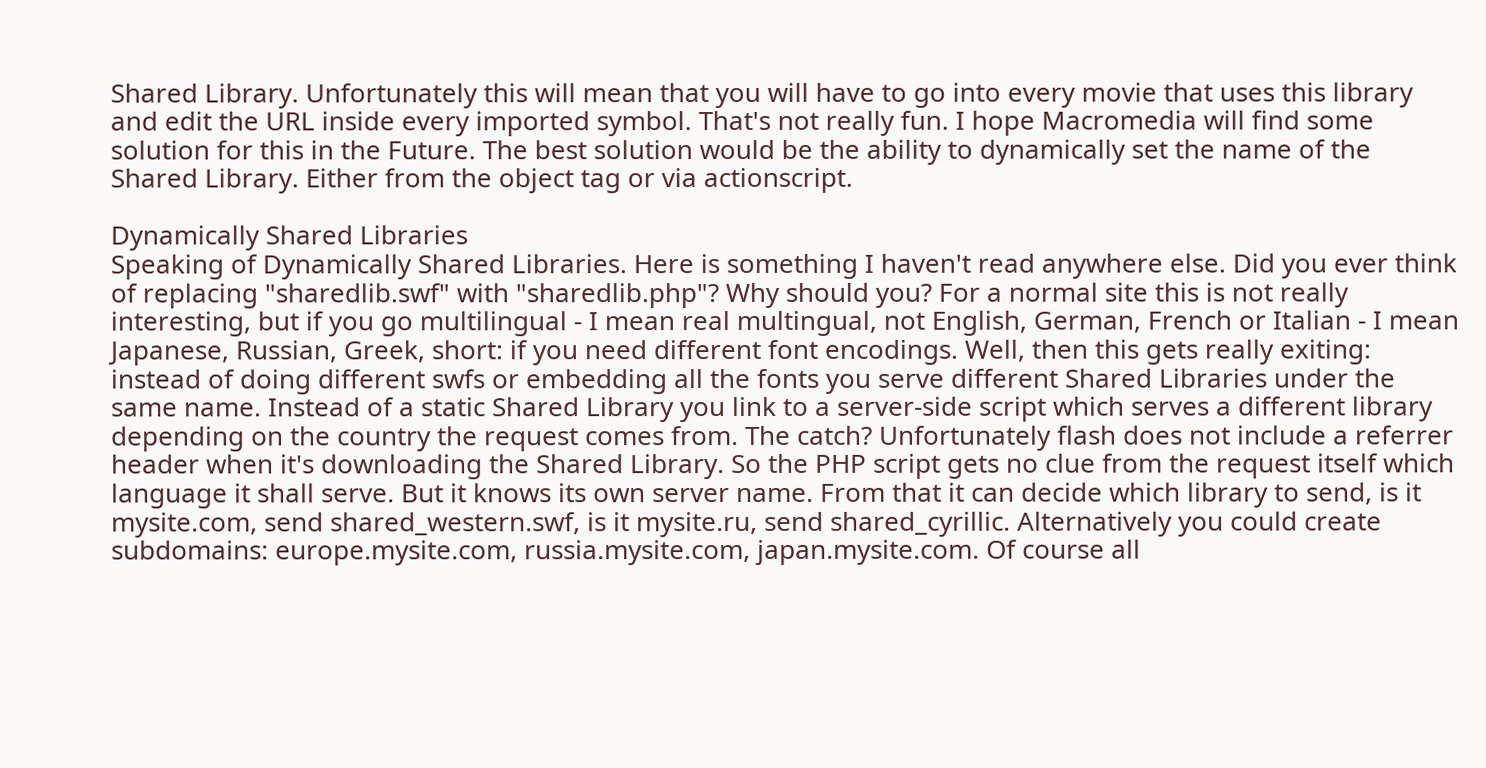Shared Library. Unfortunately this will mean that you will have to go into every movie that uses this library and edit the URL inside every imported symbol. That's not really fun. I hope Macromedia will find some solution for this in the Future. The best solution would be the ability to dynamically set the name of the Shared Library. Either from the object tag or via actionscript.

Dynamically Shared Libraries
Speaking of Dynamically Shared Libraries. Here is something I haven't read anywhere else. Did you ever think of replacing "sharedlib.swf" with "sharedlib.php"? Why should you? For a normal site this is not really interesting, but if you go multilingual - I mean real multingual, not English, German, French or Italian - I mean Japanese, Russian, Greek, short: if you need different font encodings. Well, then this gets really exiting: instead of doing different swfs or embedding all the fonts you serve different Shared Libraries under the same name. Instead of a static Shared Library you link to a server-side script which serves a different library depending on the country the request comes from. The catch? Unfortunately flash does not include a referrer header when it's downloading the Shared Library. So the PHP script gets no clue from the request itself which language it shall serve. But it knows its own server name. From that it can decide which library to send, is it mysite.com, send shared_western.swf, is it mysite.ru, send shared_cyrillic. Alternatively you could create subdomains: europe.mysite.com, russia.mysite.com, japan.mysite.com. Of course all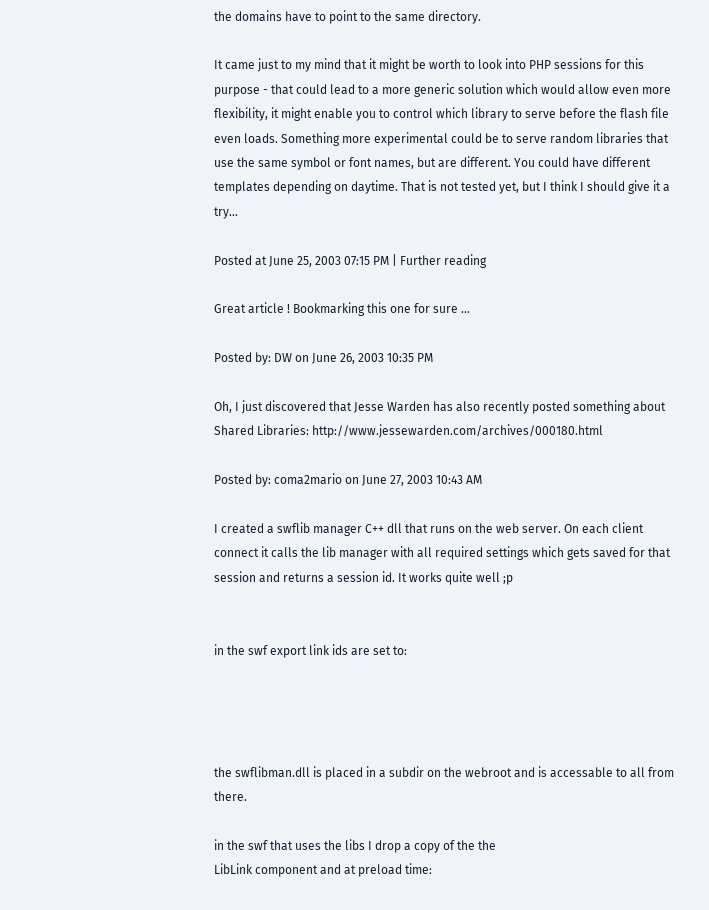the domains have to point to the same directory.

It came just to my mind that it might be worth to look into PHP sessions for this purpose - that could lead to a more generic solution which would allow even more flexibility, it might enable you to control which library to serve before the flash file even loads. Something more experimental could be to serve random libraries that use the same symbol or font names, but are different. You could have different templates depending on daytime. That is not tested yet, but I think I should give it a try...

Posted at June 25, 2003 07:15 PM | Further reading

Great article ! Bookmarking this one for sure ...

Posted by: DW on June 26, 2003 10:35 PM

Oh, I just discovered that Jesse Warden has also recently posted something about Shared Libraries: http://www.jessewarden.com/archives/000180.html

Posted by: coma2mario on June 27, 2003 10:43 AM

I created a swflib manager C++ dll that runs on the web server. On each client connect it calls the lib manager with all required settings which gets saved for that session and returns a session id. It works quite well ;p


in the swf export link ids are set to:




the swflibman.dll is placed in a subdir on the webroot and is accessable to all from there.

in the swf that uses the libs I drop a copy of the the
LibLink component and at preload time: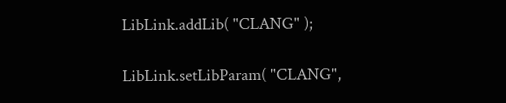LibLink.addLib( "CLANG" );

LibLink.setLibParam( "CLANG",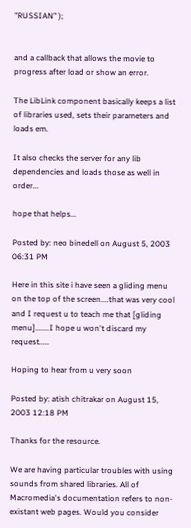"RUSSIAN" );


and a callback that allows the movie to progress after load or show an error.

The LibLink component basically keeps a list of libraries used, sets their parameters and loads em.

It also checks the server for any lib dependencies and loads those as well in order...

hope that helps...

Posted by: neo binedell on August 5, 2003 06:31 PM

Here in this site i have seen a gliding menu on the top of the screen....that was very cool and I request u to teach me that [gliding menu].......I hope u won't discard my request.....

Hoping to hear from u very soon

Posted by: atish chitrakar on August 15, 2003 12:18 PM

Thanks for the resource.

We are having particular troubles with using sounds from shared libraries. All of Macromedia's documentation refers to non-existant web pages. Would you consider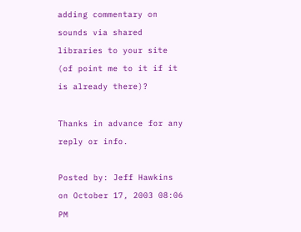adding commentary on sounds via shared libraries to your site (of point me to it if it is already there)?

Thanks in advance for any reply or info.

Posted by: Jeff Hawkins on October 17, 2003 08:06 PM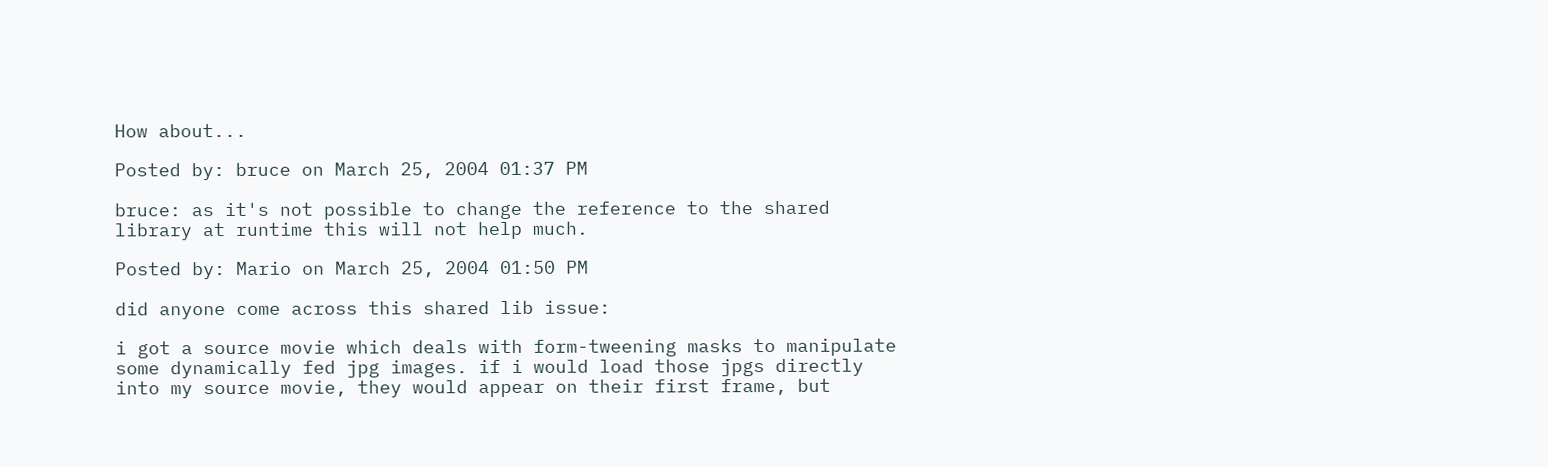How about...

Posted by: bruce on March 25, 2004 01:37 PM

bruce: as it's not possible to change the reference to the shared library at runtime this will not help much.

Posted by: Mario on March 25, 2004 01:50 PM

did anyone come across this shared lib issue:

i got a source movie which deals with form-tweening masks to manipulate some dynamically fed jpg images. if i would load those jpgs directly into my source movie, they would appear on their first frame, but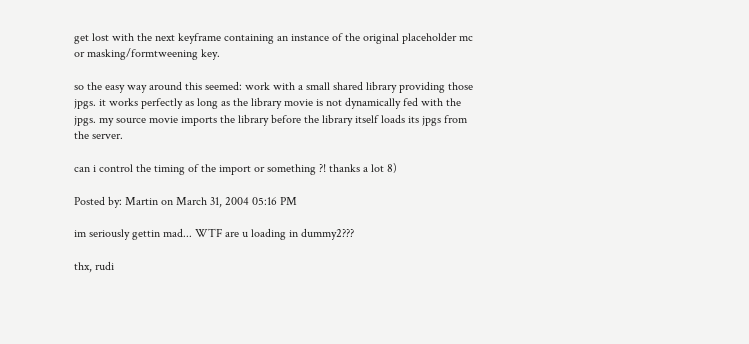get lost with the next keyframe containing an instance of the original placeholder mc or masking/formtweening key.

so the easy way around this seemed: work with a small shared library providing those jpgs. it works perfectly as long as the library movie is not dynamically fed with the jpgs. my source movie imports the library before the library itself loads its jpgs from the server.

can i control the timing of the import or something ?! thanks a lot 8)

Posted by: Martin on March 31, 2004 05:16 PM

im seriously gettin mad... WTF are u loading in dummy2???

thx, rudi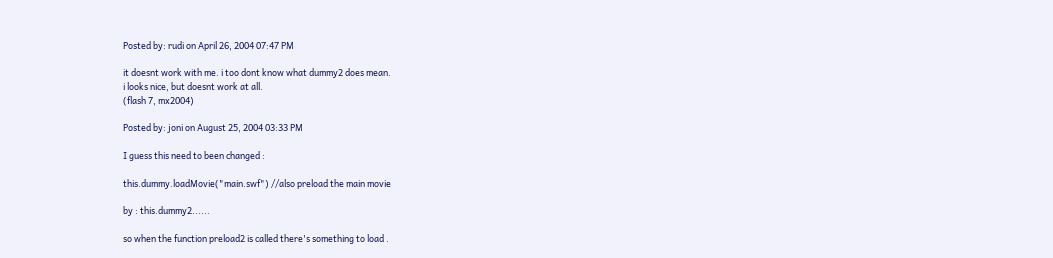Posted by: rudi on April 26, 2004 07:47 PM

it doesnt work with me. i too dont know what dummy2 does mean.
i looks nice, but doesnt work at all.
(flash 7, mx2004)

Posted by: joni on August 25, 2004 03:33 PM

I guess this need to been changed :

this.dummy.loadMovie("main.swf") //also preload the main movie

by : this.dummy2......

so when the function preload2 is called there's something to load .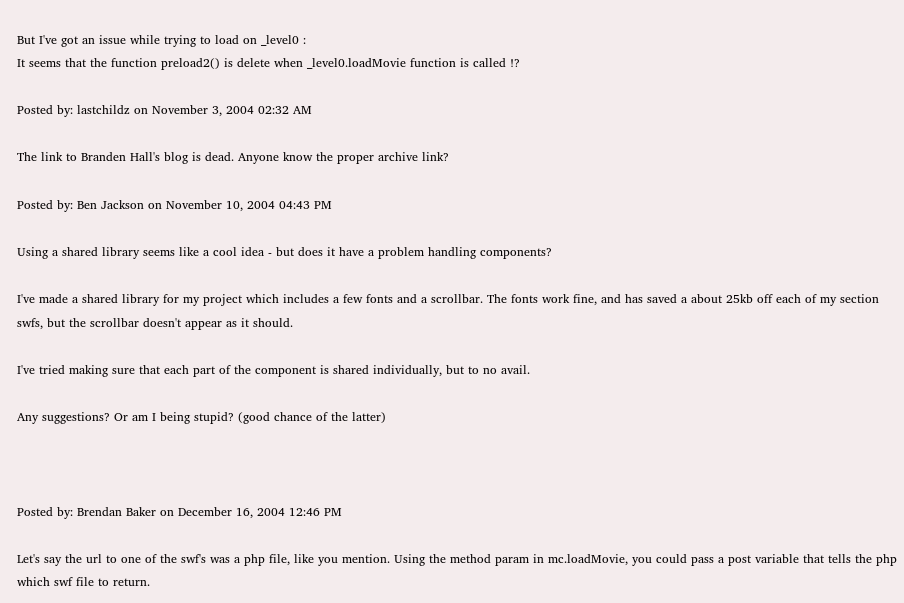But I've got an issue while trying to load on _level0 :
It seems that the function preload2() is delete when _level0.loadMovie function is called !?

Posted by: lastchildz on November 3, 2004 02:32 AM

The link to Branden Hall's blog is dead. Anyone know the proper archive link?

Posted by: Ben Jackson on November 10, 2004 04:43 PM

Using a shared library seems like a cool idea - but does it have a problem handling components?

I've made a shared library for my project which includes a few fonts and a scrollbar. The fonts work fine, and has saved a about 25kb off each of my section swfs, but the scrollbar doesn't appear as it should.

I've tried making sure that each part of the component is shared individually, but to no avail.

Any suggestions? Or am I being stupid? (good chance of the latter)



Posted by: Brendan Baker on December 16, 2004 12:46 PM

Let's say the url to one of the swf's was a php file, like you mention. Using the method param in mc.loadMovie, you could pass a post variable that tells the php which swf file to return.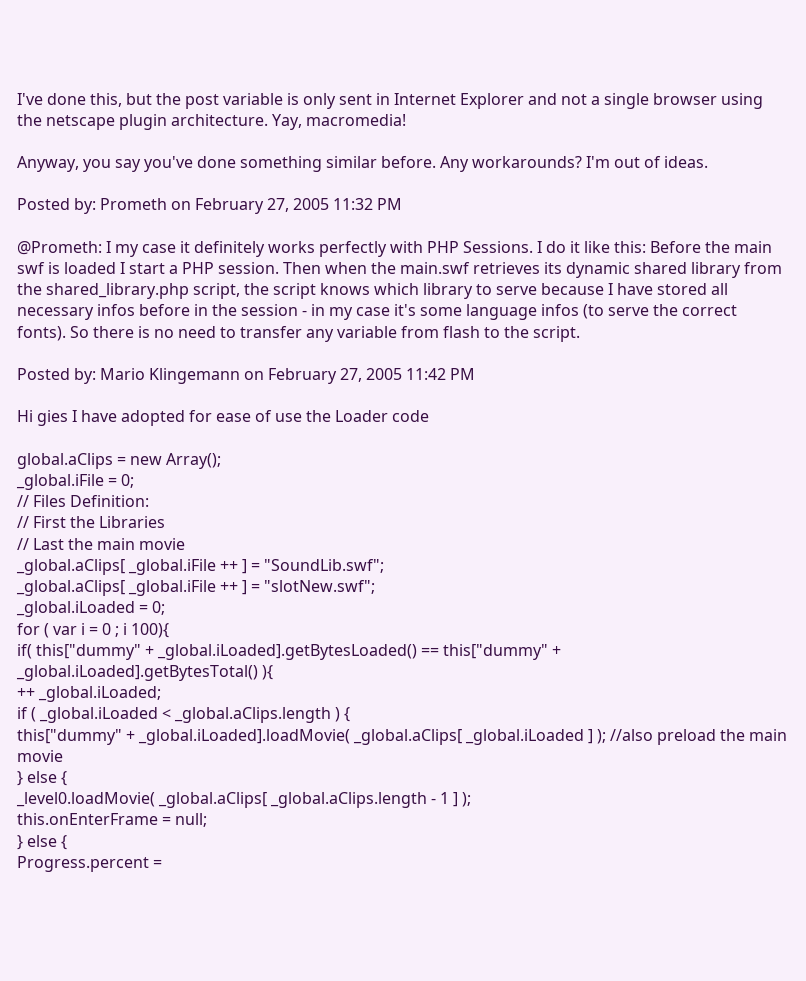I've done this, but the post variable is only sent in Internet Explorer and not a single browser using the netscape plugin architecture. Yay, macromedia!

Anyway, you say you've done something similar before. Any workarounds? I'm out of ideas.

Posted by: Prometh on February 27, 2005 11:32 PM

@Prometh: I my case it definitely works perfectly with PHP Sessions. I do it like this: Before the main swf is loaded I start a PHP session. Then when the main.swf retrieves its dynamic shared library from the shared_library.php script, the script knows which library to serve because I have stored all necessary infos before in the session - in my case it's some language infos (to serve the correct fonts). So there is no need to transfer any variable from flash to the script.

Posted by: Mario Klingemann on February 27, 2005 11:42 PM

Hi gies I have adopted for ease of use the Loader code

global.aClips = new Array();
_global.iFile = 0;
// Files Definition:
// First the Libraries
// Last the main movie
_global.aClips[ _global.iFile ++ ] = "SoundLib.swf";
_global.aClips[ _global.iFile ++ ] = "slotNew.swf";
_global.iLoaded = 0;
for ( var i = 0 ; i 100){
if( this["dummy" + _global.iLoaded].getBytesLoaded() == this["dummy" + _global.iLoaded].getBytesTotal() ){
++ _global.iLoaded;
if ( _global.iLoaded < _global.aClips.length ) {
this["dummy" + _global.iLoaded].loadMovie( _global.aClips[ _global.iLoaded ] ); //also preload the main movie
} else {
_level0.loadMovie( _global.aClips[ _global.aClips.length - 1 ] );
this.onEnterFrame = null;
} else {
Progress.percent =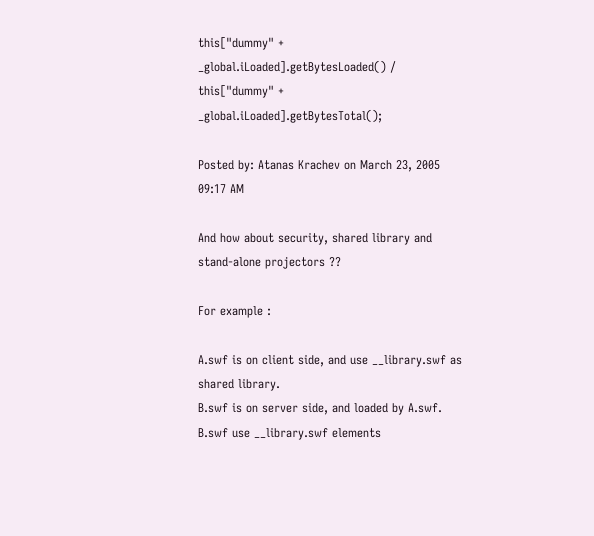this["dummy" + _global.iLoaded].getBytesLoaded() / this["dummy" + _global.iLoaded].getBytesTotal();

Posted by: Atanas Krachev on March 23, 2005 09:17 AM

And how about security, shared library and stand-alone projectors ??

For example :

A.swf is on client side, and use __library.swf as shared library.
B.swf is on server side, and loaded by A.swf.
B.swf use __library.swf elements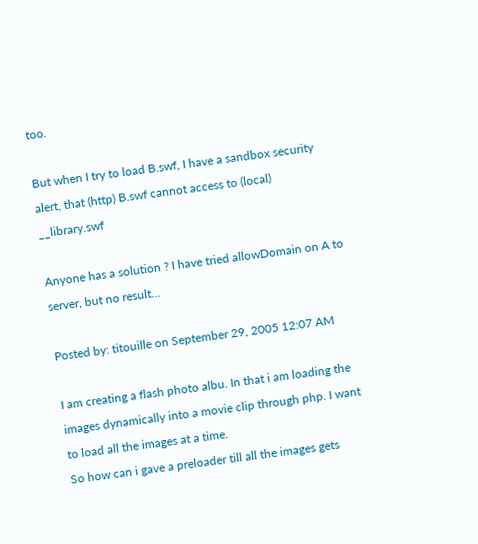too.

But when I try to load B.swf, I have a sandbox security alert, that (http) B.swf cannot access to (local) __library.swf

Anyone has a solution ? I have tried allowDomain on A to server, but no result...

Posted by: titouille on September 29, 2005 12:07 AM

I am creating a flash photo albu. In that i am loading the images dynamically into a movie clip through php. I want to load all the images at a time.
So how can i gave a preloader till all the images gets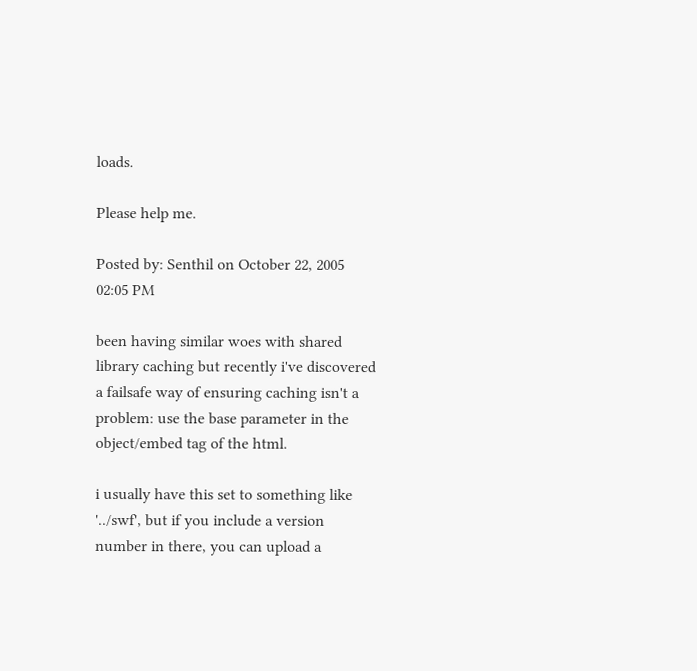loads.

Please help me.

Posted by: Senthil on October 22, 2005 02:05 PM

been having similar woes with shared library caching but recently i've discovered a failsafe way of ensuring caching isn't a problem: use the base parameter in the object/embed tag of the html.

i usually have this set to something like '../swf', but if you include a version number in there, you can upload a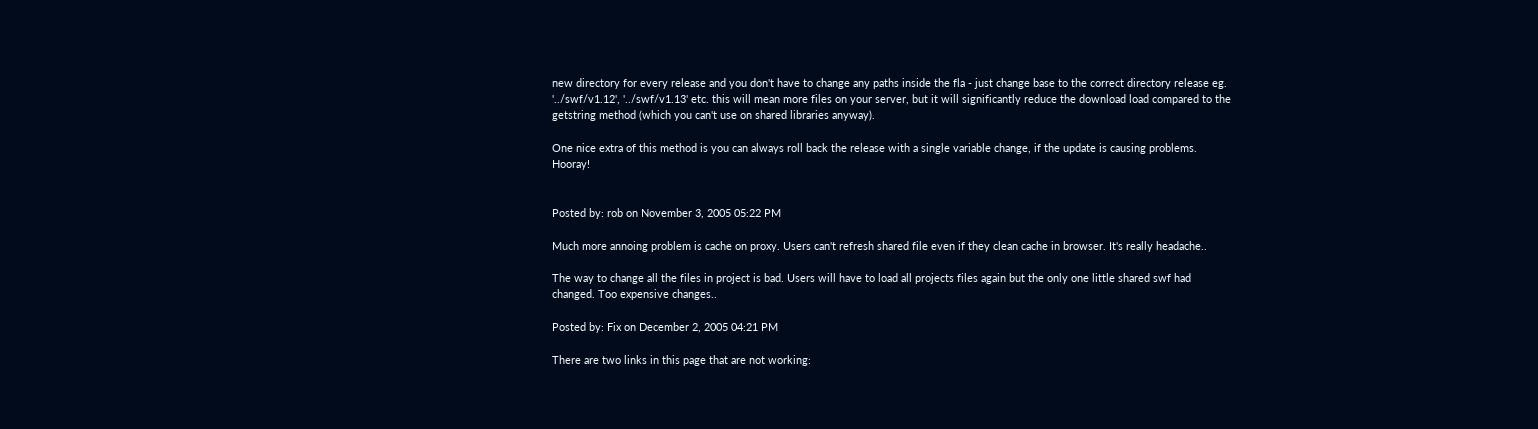new directory for every release and you don't have to change any paths inside the fla - just change base to the correct directory release eg. '../swf/v1.12', '../swf/v1.13' etc. this will mean more files on your server, but it will significantly reduce the download load compared to the getstring method (which you can't use on shared libraries anyway).

One nice extra of this method is you can always roll back the release with a single variable change, if the update is causing problems. Hooray!


Posted by: rob on November 3, 2005 05:22 PM

Much more annoing problem is cache on proxy. Users can't refresh shared file even if they clean cache in browser. It's really headache..

The way to change all the files in project is bad. Users will have to load all projects files again but the only one little shared swf had changed. Too expensive changes..

Posted by: Fix on December 2, 2005 04:21 PM

There are two links in this page that are not working: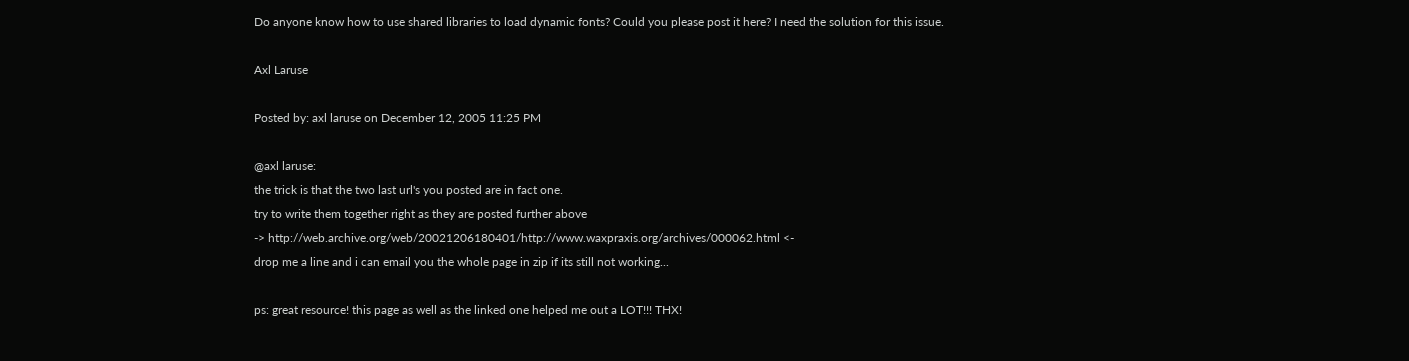Do anyone know how to use shared libraries to load dynamic fonts? Could you please post it here? I need the solution for this issue.

Axl Laruse

Posted by: axl laruse on December 12, 2005 11:25 PM

@axl laruse:
the trick is that the two last url's you posted are in fact one.
try to write them together right as they are posted further above
-> http://web.archive.org/web/20021206180401/http://www.waxpraxis.org/archives/000062.html <-
drop me a line and i can email you the whole page in zip if its still not working...

ps: great resource! this page as well as the linked one helped me out a LOT!!! THX!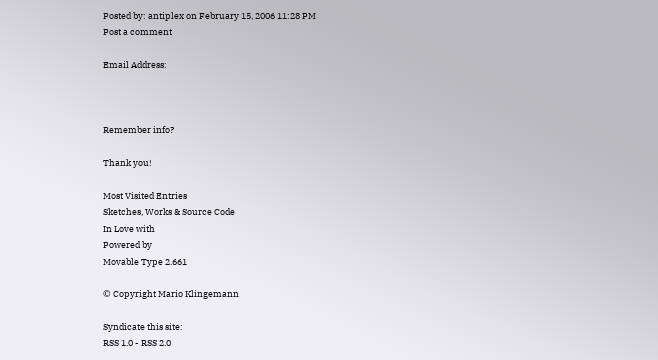Posted by: antiplex on February 15, 2006 11:28 PM
Post a comment

Email Address:



Remember info?

Thank you!

Most Visited Entries
Sketches, Works & Source Code
In Love with
Powered by
Movable Type 2.661

© Copyright Mario Klingemann

Syndicate this site:
RSS 1.0 - RSS 2.0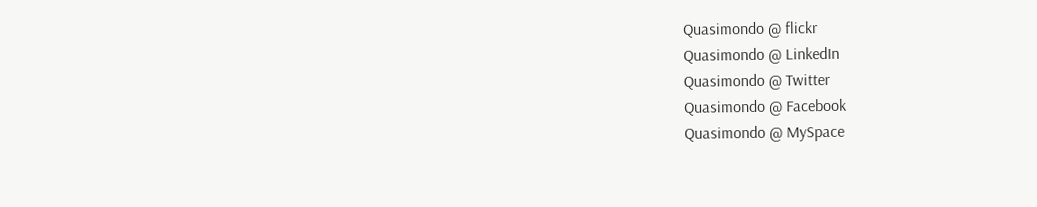Quasimondo @ flickr
Quasimondo @ LinkedIn
Quasimondo @ Twitter
Quasimondo @ Facebook
Quasimondo @ MySpace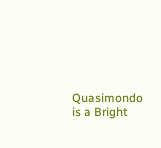Quasimondo is a Bright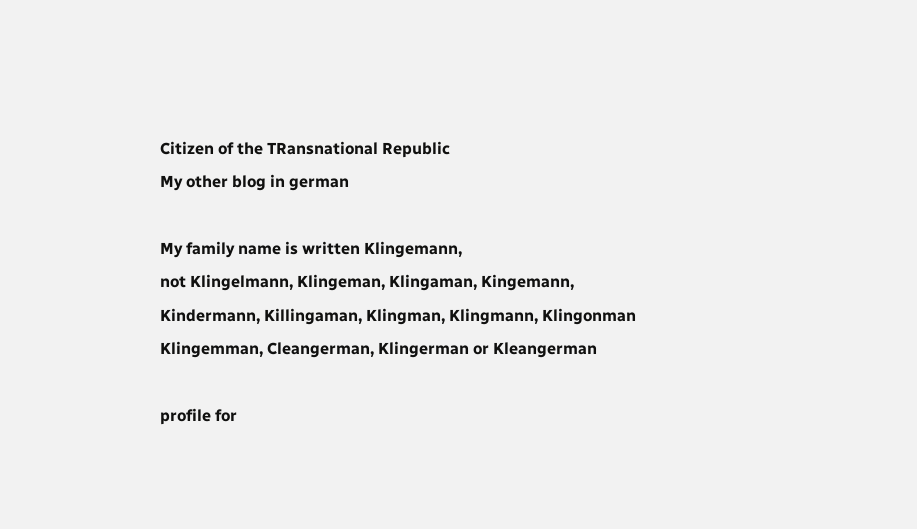Citizen of the TRansnational Republic
My other blog in german

My family name is written Klingemann,
not Klingelmann, Klingeman, Klingaman, Kingemann,
Kindermann, Killingaman, Klingman, Klingmann, Klingonman
Klingemman, Cleangerman, Klingerman or Kleangerman

profile for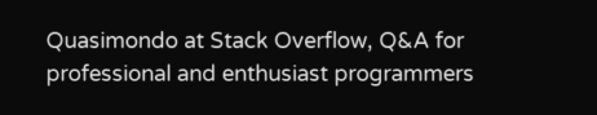Quasimondo at Stack Overflow, Q&A for professional and enthusiast programmers